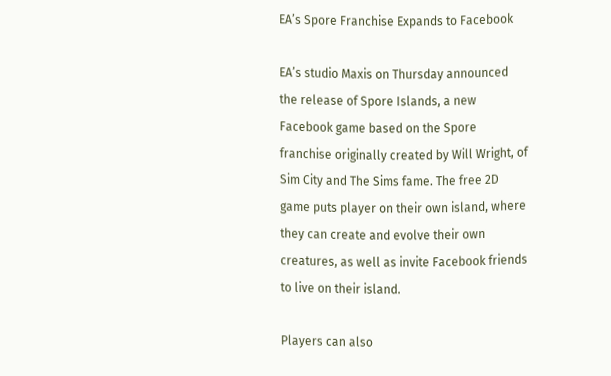EA’s Spore Franchise Expands to Facebook

EA’s studio Maxis on Thursday announced the release of Spore Islands, a new Facebook game based on the Spore franchise originally created by Will Wright, of Sim City and The Sims fame. The free 2D game puts player on their own island, where they can create and evolve their own creatures, as well as invite Facebook friends to live on their island.

Players can also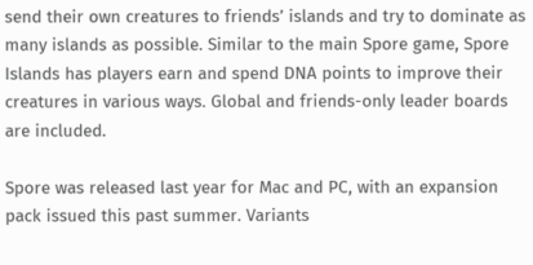send their own creatures to friends’ islands and try to dominate as many islands as possible. Similar to the main Spore game, Spore Islands has players earn and spend DNA points to improve their creatures in various ways. Global and friends-only leader boards are included.

Spore was released last year for Mac and PC, with an expansion pack issued this past summer. Variants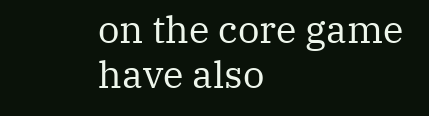on the core game have also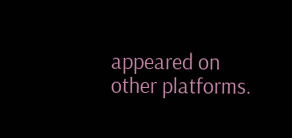appeared on other platforms.